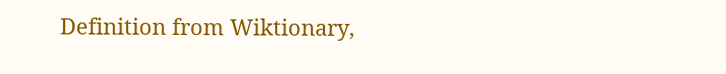Definition from Wiktionary,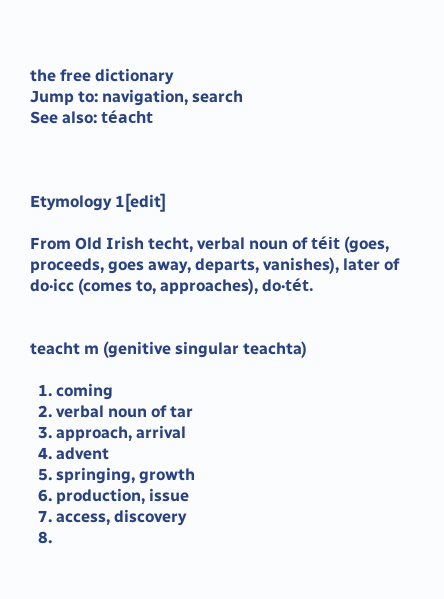the free dictionary
Jump to: navigation, search
See also: téacht



Etymology 1[edit]

From Old Irish techt, verbal noun of téit (goes, proceeds, goes away, departs, vanishes), later of do·icc (comes to, approaches), do·tét.


teacht m (genitive singular teachta)

  1. coming
  2. verbal noun of tar
  3. approach, arrival
  4. advent
  5. springing, growth
  6. production, issue
  7. access, discovery
  8.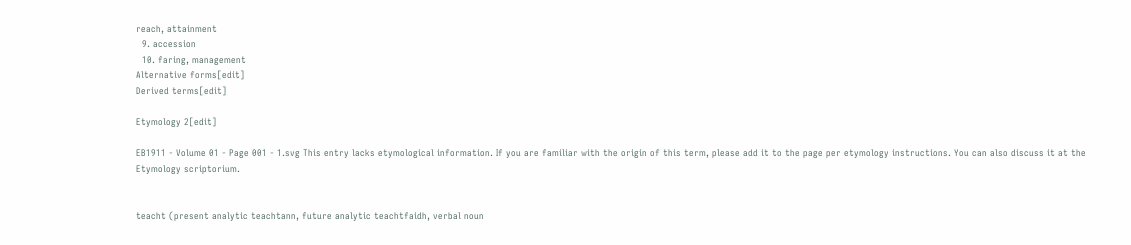reach, attainment
  9. accession
  10. faring, management
Alternative forms[edit]
Derived terms[edit]

Etymology 2[edit]

EB1911 - Volume 01 - Page 001 - 1.svg This entry lacks etymological information. If you are familiar with the origin of this term, please add it to the page per etymology instructions. You can also discuss it at the Etymology scriptorium.


teacht (present analytic teachtann, future analytic teachtfaidh, verbal noun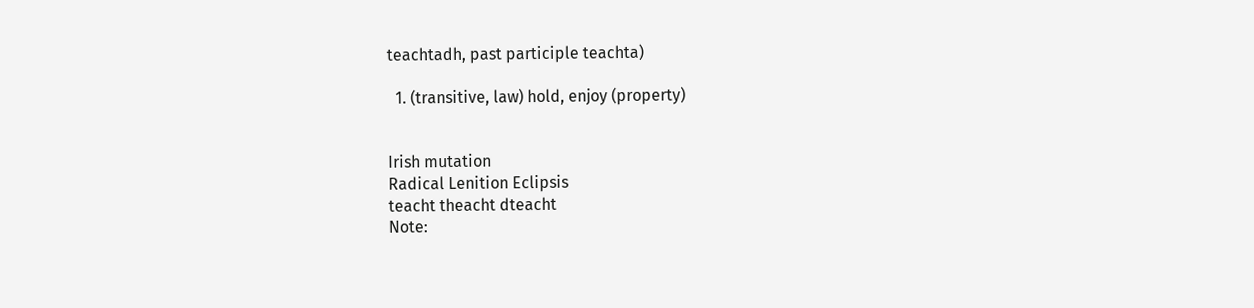teachtadh, past participle teachta)

  1. (transitive, law) hold, enjoy (property)


Irish mutation
Radical Lenition Eclipsis
teacht theacht dteacht
Note: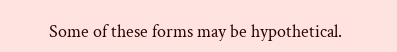Some of these forms may be hypothetical.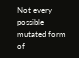Not every
possible mutated form of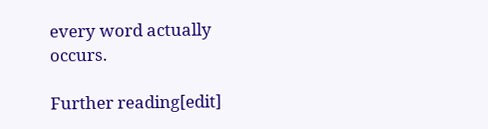every word actually occurs.

Further reading[edit]